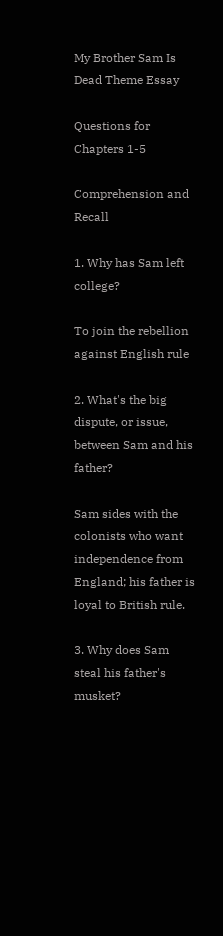My Brother Sam Is Dead Theme Essay

Questions for Chapters 1-5

Comprehension and Recall

1. Why has Sam left college?

To join the rebellion against English rule

2. What's the big dispute, or issue, between Sam and his father?

Sam sides with the colonists who want independence from England; his father is loyal to British rule.

3. Why does Sam steal his father's musket?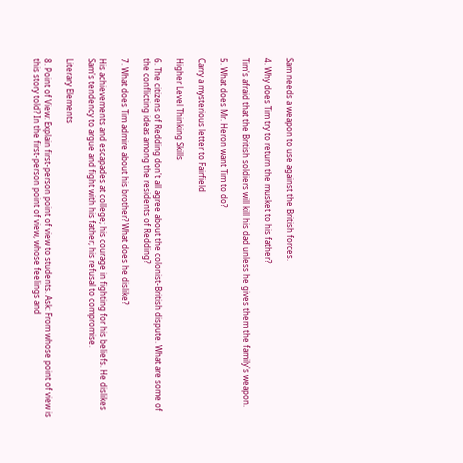Sam needs a weapon to use against the British forces.

4. Why does Tim try to return the musket to his father?

Tim's afraid that the British soldiers will kill his dad unless he gives them the family's weapon.

5. What does Mr. Heron want Tim to do?

Carry a mysterious letter to Fairfield

Higher Level Thinking Skills

6. The citizens of Redding don't all agree about the colonist-British dispute. What are some of the conflicting ideas among the residents of Redding?

7. What does Tim admire about his brother? What does he dislike?

His achievements and escapades at college; his courage in fighting for his beliefs. He dislikes Sam's tendency to argue and fight with his father; his refusal to compromise.

Literary Elements

8. Point of View: Explain first-person point of view to students. Ask: From whose point of view is this story told? In the first-person point of view, whose feelings and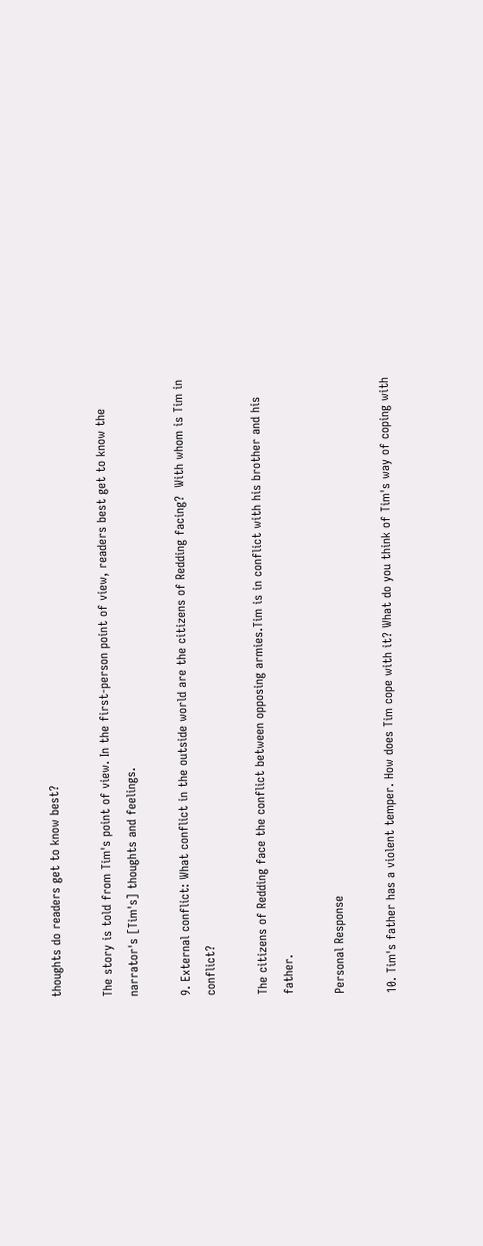thoughts do readers get to know best?

The story is told from Tim's point of view. In the first-person point of view, readers best get to know the narrator's [Tim's] thoughts and feelings.

9. External conflict: What conflict in the outside world are the citizens of Redding facing?  With whom is Tim in conflict?

The citizens of Redding face the conflict between opposing armies.Tim is in conflict with his brother and his father.

Personal Response

10. Tim's father has a violent temper. How does Tim cope with it? What do you think of Tim's way of coping with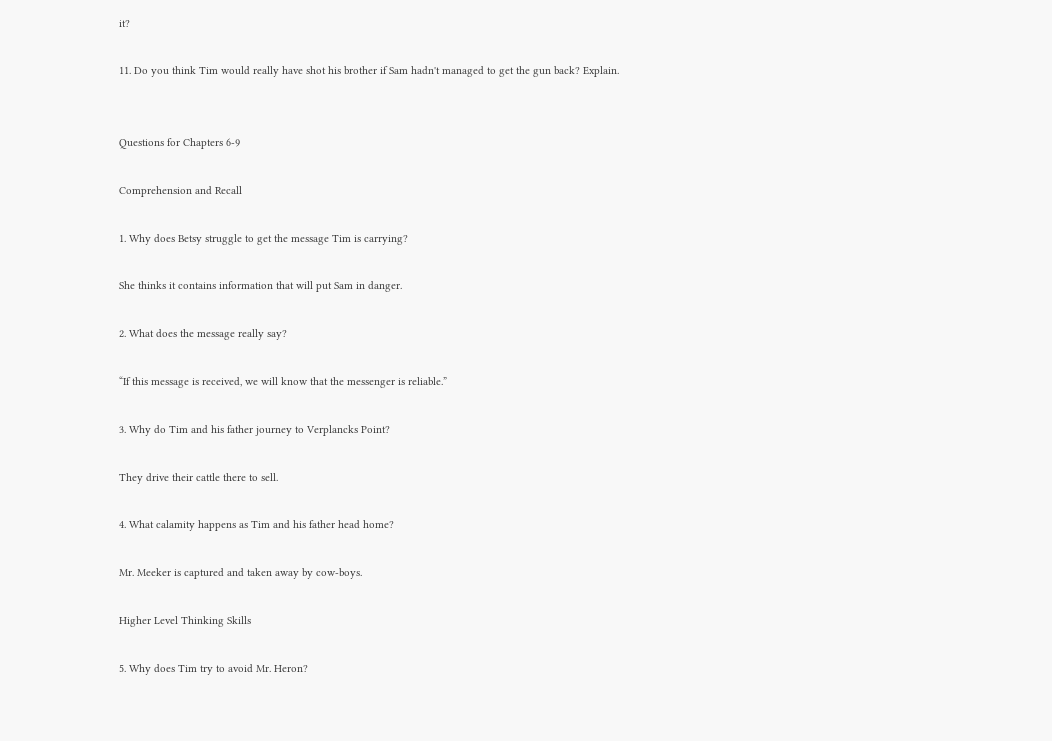it?

11. Do you think Tim would really have shot his brother if Sam hadn't managed to get the gun back? Explain.


Questions for Chapters 6-9

Comprehension and Recall

1. Why does Betsy struggle to get the message Tim is carrying?

She thinks it contains information that will put Sam in danger.

2. What does the message really say?

“If this message is received, we will know that the messenger is reliable.”

3. Why do Tim and his father journey to Verplancks Point?

They drive their cattle there to sell.

4. What calamity happens as Tim and his father head home?

Mr. Meeker is captured and taken away by cow-boys.

Higher Level Thinking Skills

5. Why does Tim try to avoid Mr. Heron?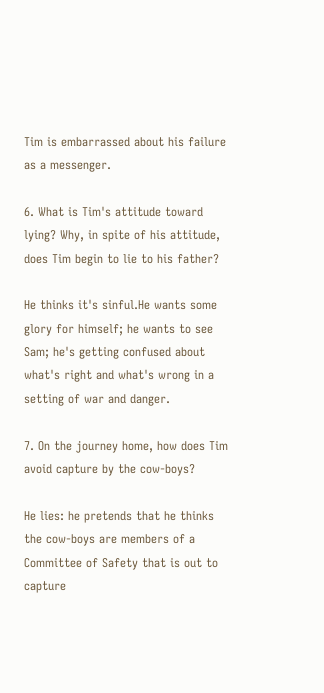Tim is embarrassed about his failure as a messenger.

6. What is Tim's attitude toward lying? Why, in spite of his attitude, does Tim begin to lie to his father?

He thinks it's sinful.He wants some glory for himself; he wants to see Sam; he's getting confused about what's right and what's wrong in a setting of war and danger.

7. On the journey home, how does Tim avoid capture by the cow-boys?

He lies: he pretends that he thinks the cow-boys are members of a Committee of Safety that is out to capture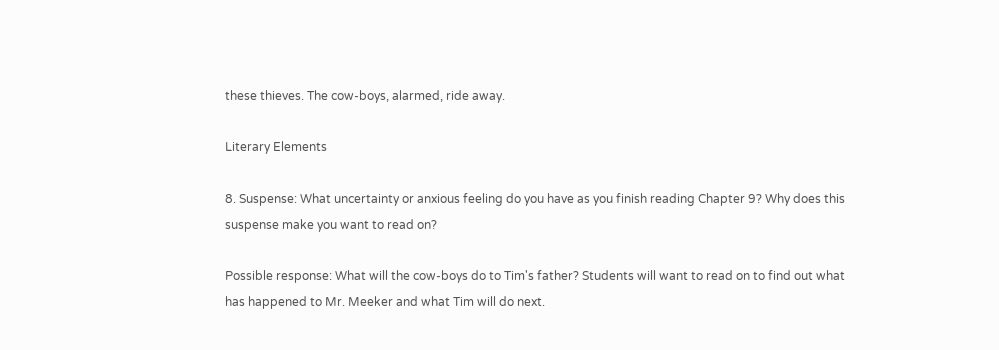these thieves. The cow-boys, alarmed, ride away.

Literary Elements

8. Suspense: What uncertainty or anxious feeling do you have as you finish reading Chapter 9? Why does this suspense make you want to read on?

Possible response: What will the cow-boys do to Tim's father? Students will want to read on to find out what has happened to Mr. Meeker and what Tim will do next.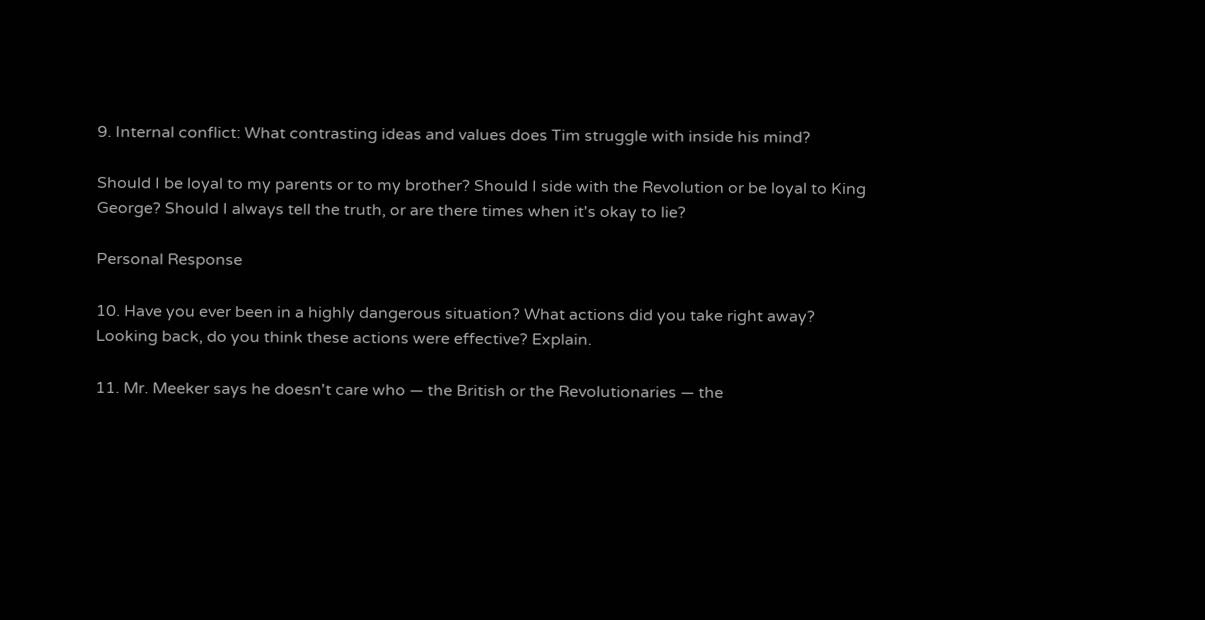9. Internal conflict: What contrasting ideas and values does Tim struggle with inside his mind?

Should I be loyal to my parents or to my brother? Should I side with the Revolution or be loyal to King George? Should I always tell the truth, or are there times when it's okay to lie?

Personal Response

10. Have you ever been in a highly dangerous situation? What actions did you take right away? Looking back, do you think these actions were effective? Explain.

11. Mr. Meeker says he doesn't care who — the British or the Revolutionaries — the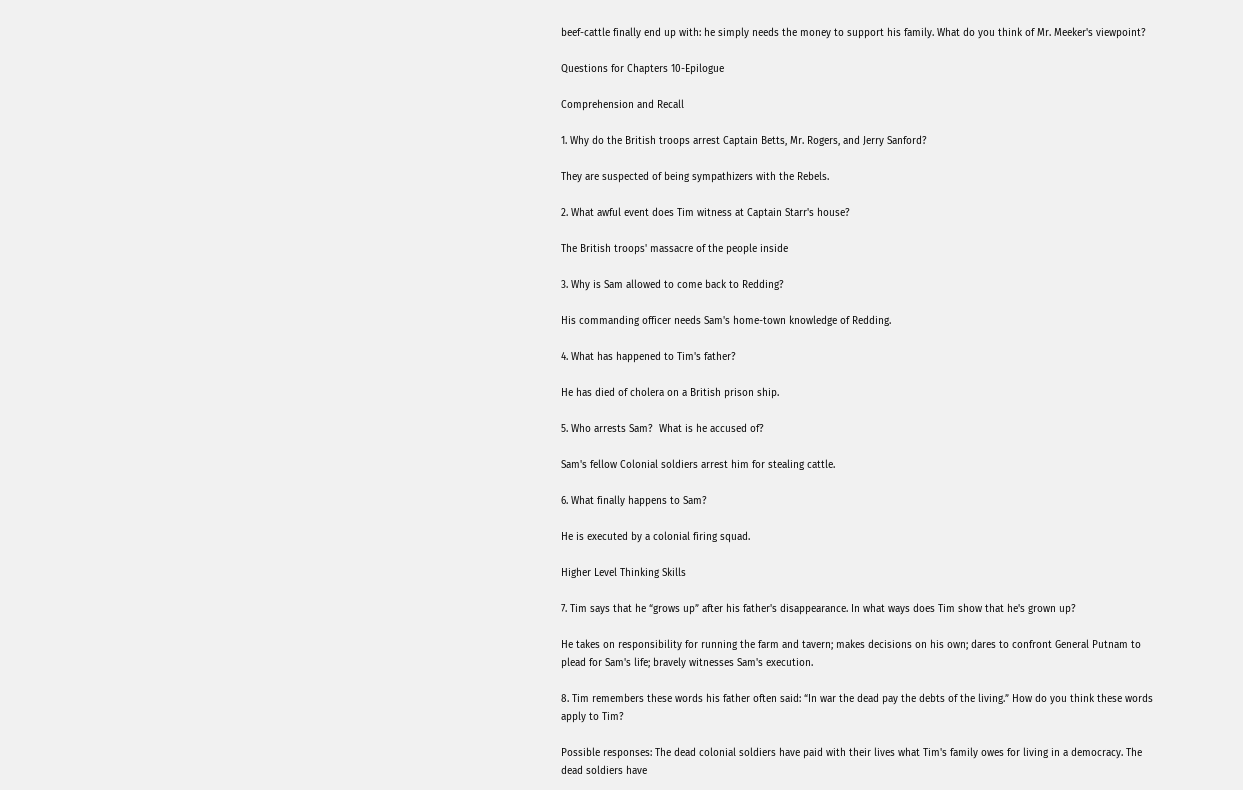beef-cattle finally end up with: he simply needs the money to support his family. What do you think of Mr. Meeker's viewpoint?

Questions for Chapters 10-Epilogue

Comprehension and Recall

1. Why do the British troops arrest Captain Betts, Mr. Rogers, and Jerry Sanford?

They are suspected of being sympathizers with the Rebels.

2. What awful event does Tim witness at Captain Starr's house?

The British troops' massacre of the people inside

3. Why is Sam allowed to come back to Redding?

His commanding officer needs Sam's home-town knowledge of Redding.

4. What has happened to Tim's father?

He has died of cholera on a British prison ship.

5. Who arrests Sam?  What is he accused of?

Sam's fellow Colonial soldiers arrest him for stealing cattle.

6. What finally happens to Sam?

He is executed by a colonial firing squad.

Higher Level Thinking Skills

7. Tim says that he “grows up” after his father's disappearance. In what ways does Tim show that he's grown up?

He takes on responsibility for running the farm and tavern; makes decisions on his own; dares to confront General Putnam to plead for Sam's life; bravely witnesses Sam's execution.

8. Tim remembers these words his father often said: “In war the dead pay the debts of the living.” How do you think these words apply to Tim?

Possible responses: The dead colonial soldiers have paid with their lives what Tim's family owes for living in a democracy. The dead soldiers have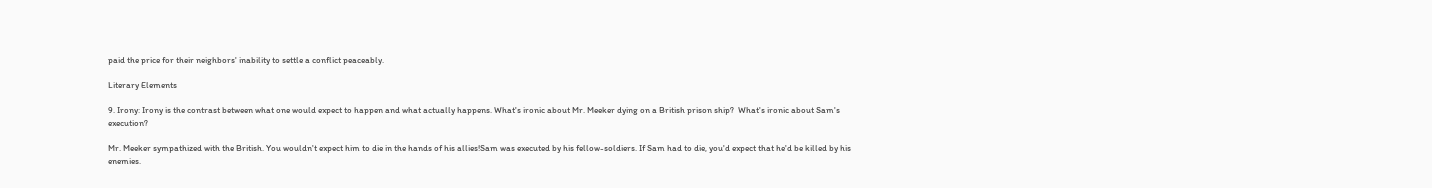paid the price for their neighbors' inability to settle a conflict peaceably.

Literary Elements

9. Irony: Irony is the contrast between what one would expect to happen and what actually happens. What's ironic about Mr. Meeker dying on a British prison ship?  What's ironic about Sam's execution?

Mr. Meeker sympathized with the British. You wouldn't expect him to die in the hands of his allies!Sam was executed by his fellow-soldiers. If Sam had to die, you'd expect that he'd be killed by his enemies.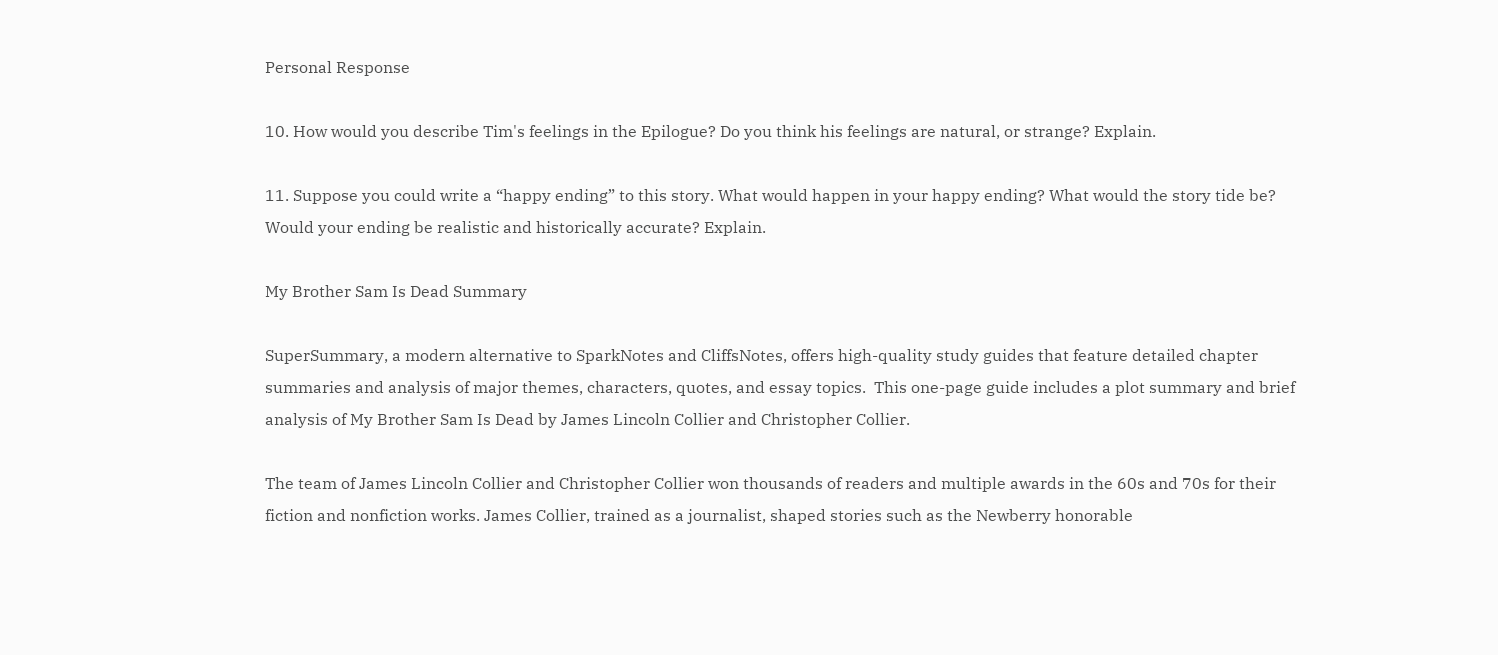Personal Response

10. How would you describe Tim's feelings in the Epilogue? Do you think his feelings are natural, or strange? Explain.

11. Suppose you could write a “happy ending” to this story. What would happen in your happy ending? What would the story tide be? Would your ending be realistic and historically accurate? Explain.

My Brother Sam Is Dead Summary

SuperSummary, a modern alternative to SparkNotes and CliffsNotes, offers high-quality study guides that feature detailed chapter summaries and analysis of major themes, characters, quotes, and essay topics.  This one-page guide includes a plot summary and brief analysis of My Brother Sam Is Dead by James Lincoln Collier and Christopher Collier.

The team of James Lincoln Collier and Christopher Collier won thousands of readers and multiple awards in the 60s and 70s for their fiction and nonfiction works. James Collier, trained as a journalist, shaped stories such as the Newberry honorable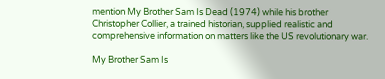mention My Brother Sam Is Dead (1974) while his brother Christopher Collier, a trained historian, supplied realistic and comprehensive information on matters like the US revolutionary war.

My Brother Sam Is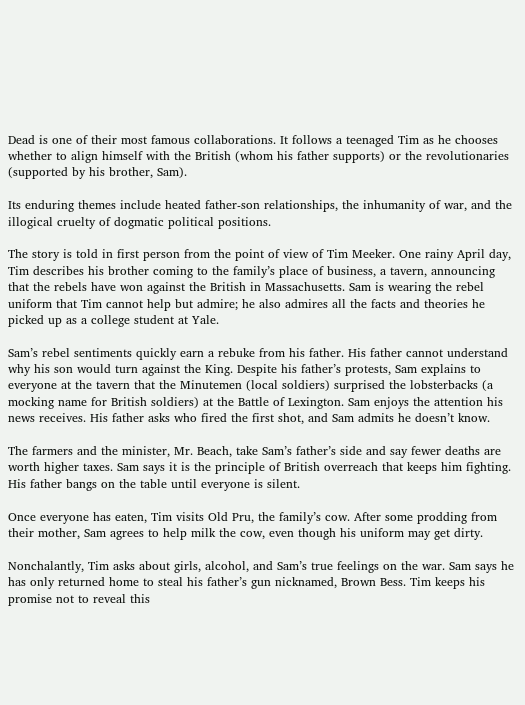Dead is one of their most famous collaborations. It follows a teenaged Tim as he chooses whether to align himself with the British (whom his father supports) or the revolutionaries (supported by his brother, Sam).

Its enduring themes include heated father-son relationships, the inhumanity of war, and the illogical cruelty of dogmatic political positions.

The story is told in first person from the point of view of Tim Meeker. One rainy April day, Tim describes his brother coming to the family’s place of business, a tavern, announcing that the rebels have won against the British in Massachusetts. Sam is wearing the rebel uniform that Tim cannot help but admire; he also admires all the facts and theories he picked up as a college student at Yale.

Sam’s rebel sentiments quickly earn a rebuke from his father. His father cannot understand why his son would turn against the King. Despite his father’s protests, Sam explains to everyone at the tavern that the Minutemen (local soldiers) surprised the lobsterbacks (a mocking name for British soldiers) at the Battle of Lexington. Sam enjoys the attention his news receives. His father asks who fired the first shot, and Sam admits he doesn’t know.

The farmers and the minister, Mr. Beach, take Sam’s father’s side and say fewer deaths are worth higher taxes. Sam says it is the principle of British overreach that keeps him fighting. His father bangs on the table until everyone is silent.

Once everyone has eaten, Tim visits Old Pru, the family’s cow. After some prodding from their mother, Sam agrees to help milk the cow, even though his uniform may get dirty.

Nonchalantly, Tim asks about girls, alcohol, and Sam’s true feelings on the war. Sam says he has only returned home to steal his father’s gun nicknamed, Brown Bess. Tim keeps his promise not to reveal this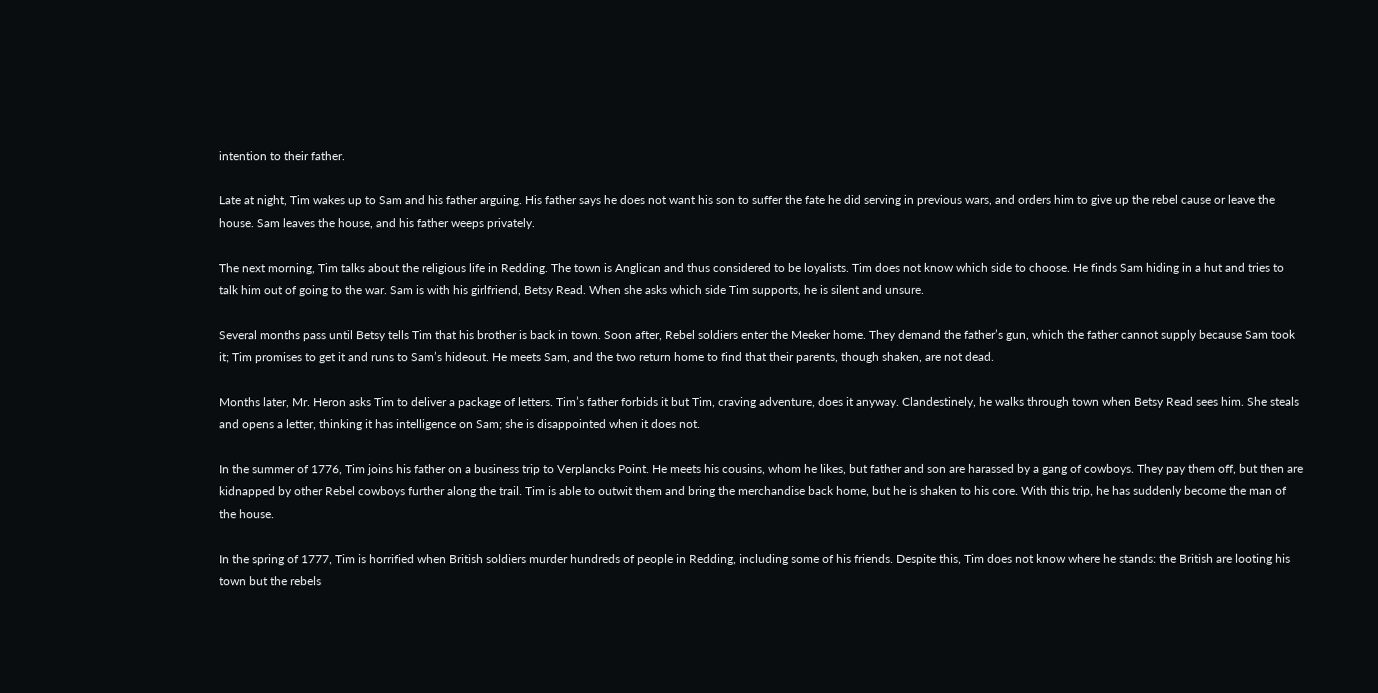intention to their father.

Late at night, Tim wakes up to Sam and his father arguing. His father says he does not want his son to suffer the fate he did serving in previous wars, and orders him to give up the rebel cause or leave the house. Sam leaves the house, and his father weeps privately.

The next morning, Tim talks about the religious life in Redding. The town is Anglican and thus considered to be loyalists. Tim does not know which side to choose. He finds Sam hiding in a hut and tries to talk him out of going to the war. Sam is with his girlfriend, Betsy Read. When she asks which side Tim supports, he is silent and unsure.

Several months pass until Betsy tells Tim that his brother is back in town. Soon after, Rebel soldiers enter the Meeker home. They demand the father’s gun, which the father cannot supply because Sam took it; Tim promises to get it and runs to Sam’s hideout. He meets Sam, and the two return home to find that their parents, though shaken, are not dead.

Months later, Mr. Heron asks Tim to deliver a package of letters. Tim’s father forbids it but Tim, craving adventure, does it anyway. Clandestinely, he walks through town when Betsy Read sees him. She steals and opens a letter, thinking it has intelligence on Sam; she is disappointed when it does not.

In the summer of 1776, Tim joins his father on a business trip to Verplancks Point. He meets his cousins, whom he likes, but father and son are harassed by a gang of cowboys. They pay them off, but then are kidnapped by other Rebel cowboys further along the trail. Tim is able to outwit them and bring the merchandise back home, but he is shaken to his core. With this trip, he has suddenly become the man of the house.

In the spring of 1777, Tim is horrified when British soldiers murder hundreds of people in Redding, including some of his friends. Despite this, Tim does not know where he stands: the British are looting his town but the rebels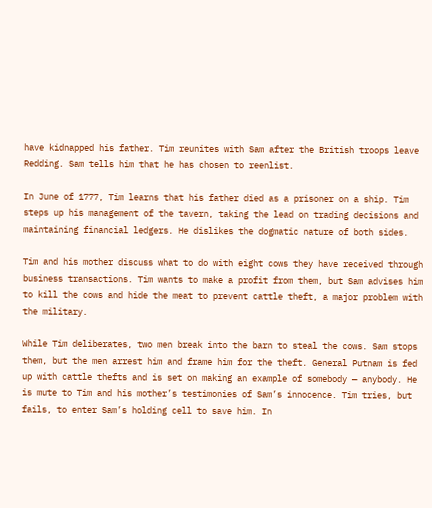have kidnapped his father. Tim reunites with Sam after the British troops leave Redding. Sam tells him that he has chosen to reenlist.

In June of 1777, Tim learns that his father died as a prisoner on a ship. Tim steps up his management of the tavern, taking the lead on trading decisions and maintaining financial ledgers. He dislikes the dogmatic nature of both sides.

Tim and his mother discuss what to do with eight cows they have received through business transactions. Tim wants to make a profit from them, but Sam advises him to kill the cows and hide the meat to prevent cattle theft, a major problem with the military.

While Tim deliberates, two men break into the barn to steal the cows. Sam stops them, but the men arrest him and frame him for the theft. General Putnam is fed up with cattle thefts and is set on making an example of somebody — anybody. He is mute to Tim and his mother’s testimonies of Sam’s innocence. Tim tries, but fails, to enter Sam’s holding cell to save him. In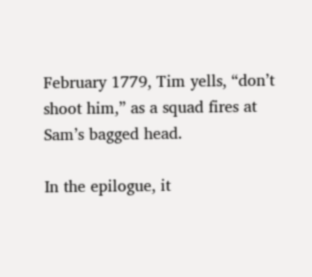February 1779, Tim yells, “don’t shoot him,” as a squad fires at Sam’s bagged head.

In the epilogue, it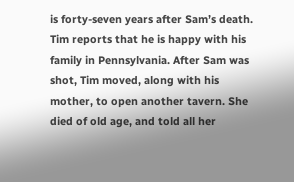is forty-seven years after Sam’s death. Tim reports that he is happy with his family in Pennsylvania. After Sam was shot, Tim moved, along with his mother, to open another tavern. She died of old age, and told all her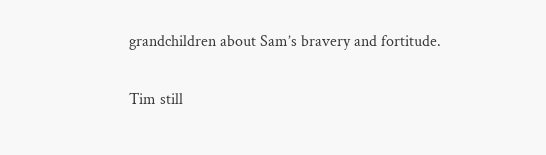grandchildren about Sam’s bravery and fortitude.

Tim still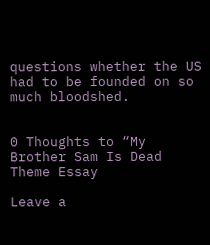questions whether the US had to be founded on so much bloodshed.


0 Thoughts to “My Brother Sam Is Dead Theme Essay

Leave a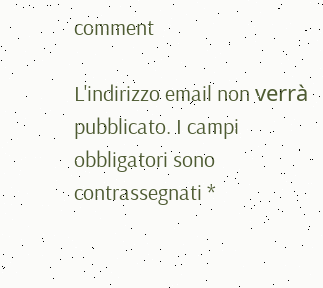comment

L'indirizzo email non verrà pubblicato. I campi obbligatori sono contrassegnati *